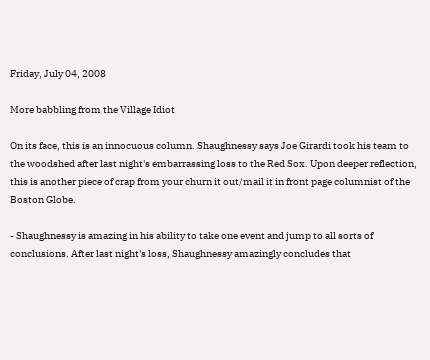Friday, July 04, 2008

More babbling from the Village Idiot

On its face, this is an innocuous column. Shaughnessy says Joe Girardi took his team to the woodshed after last night's embarrassing loss to the Red Sox. Upon deeper reflection, this is another piece of crap from your churn it out/mail it in front page columnist of the Boston Globe.

- Shaughnessy is amazing in his ability to take one event and jump to all sorts of conclusions. After last night's loss, Shaughnessy amazingly concludes that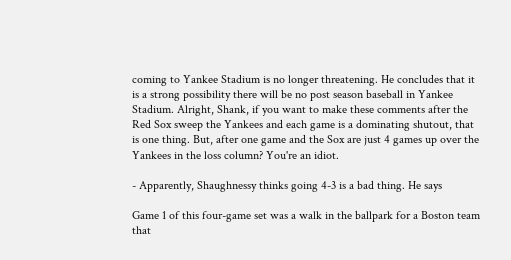coming to Yankee Stadium is no longer threatening. He concludes that it is a strong possibility there will be no post season baseball in Yankee Stadium. Alright, Shank, if you want to make these comments after the Red Sox sweep the Yankees and each game is a dominating shutout, that is one thing. But, after one game and the Sox are just 4 games up over the Yankees in the loss column? You're an idiot.

- Apparently, Shaughnessy thinks going 4-3 is a bad thing. He says

Game 1 of this four-game set was a walk in the ballpark for a Boston team that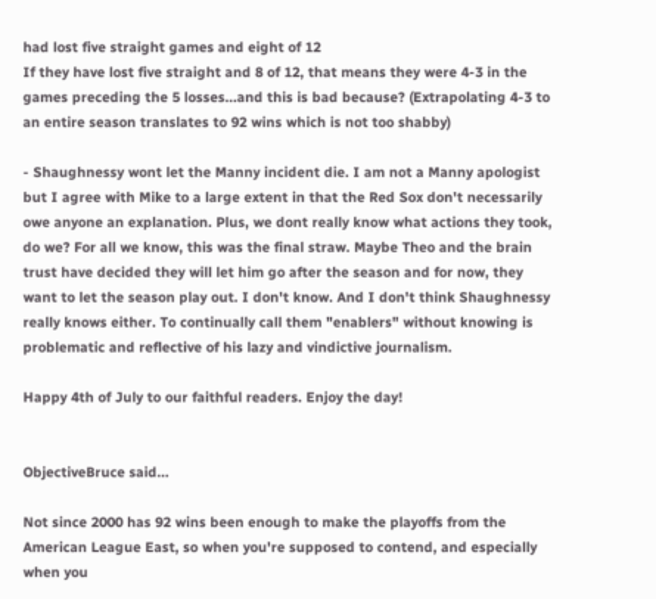had lost five straight games and eight of 12
If they have lost five straight and 8 of 12, that means they were 4-3 in the games preceding the 5 losses...and this is bad because? (Extrapolating 4-3 to an entire season translates to 92 wins which is not too shabby)

- Shaughnessy wont let the Manny incident die. I am not a Manny apologist but I agree with Mike to a large extent in that the Red Sox don't necessarily owe anyone an explanation. Plus, we dont really know what actions they took, do we? For all we know, this was the final straw. Maybe Theo and the brain trust have decided they will let him go after the season and for now, they want to let the season play out. I don't know. And I don't think Shaughnessy really knows either. To continually call them "enablers" without knowing is problematic and reflective of his lazy and vindictive journalism.

Happy 4th of July to our faithful readers. Enjoy the day!


ObjectiveBruce said...

Not since 2000 has 92 wins been enough to make the playoffs from the American League East, so when you're supposed to contend, and especially when you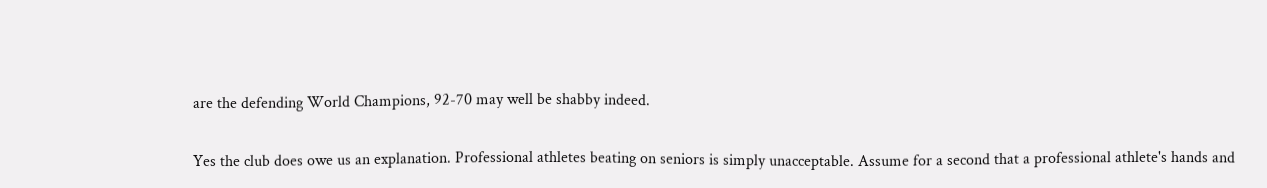are the defending World Champions, 92-70 may well be shabby indeed.

Yes the club does owe us an explanation. Professional athletes beating on seniors is simply unacceptable. Assume for a second that a professional athlete's hands and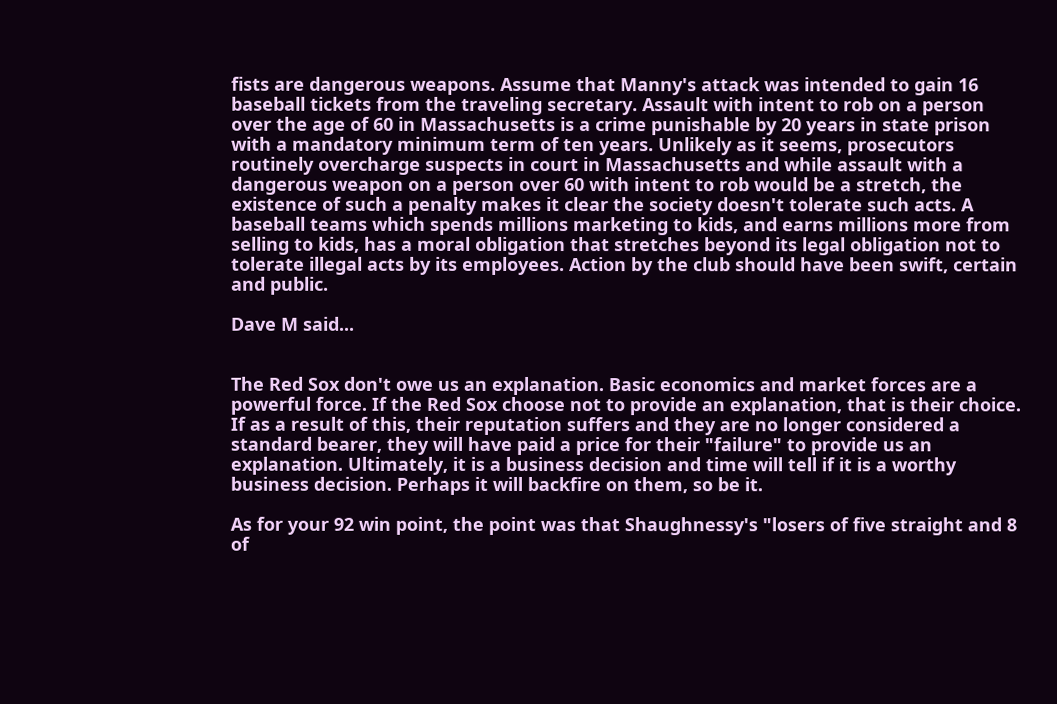fists are dangerous weapons. Assume that Manny's attack was intended to gain 16 baseball tickets from the traveling secretary. Assault with intent to rob on a person over the age of 60 in Massachusetts is a crime punishable by 20 years in state prison with a mandatory minimum term of ten years. Unlikely as it seems, prosecutors routinely overcharge suspects in court in Massachusetts and while assault with a dangerous weapon on a person over 60 with intent to rob would be a stretch, the existence of such a penalty makes it clear the society doesn't tolerate such acts. A baseball teams which spends millions marketing to kids, and earns millions more from selling to kids, has a moral obligation that stretches beyond its legal obligation not to tolerate illegal acts by its employees. Action by the club should have been swift, certain and public.

Dave M said...


The Red Sox don't owe us an explanation. Basic economics and market forces are a powerful force. If the Red Sox choose not to provide an explanation, that is their choice. If as a result of this, their reputation suffers and they are no longer considered a standard bearer, they will have paid a price for their "failure" to provide us an explanation. Ultimately, it is a business decision and time will tell if it is a worthy business decision. Perhaps it will backfire on them, so be it.

As for your 92 win point, the point was that Shaughnessy's "losers of five straight and 8 of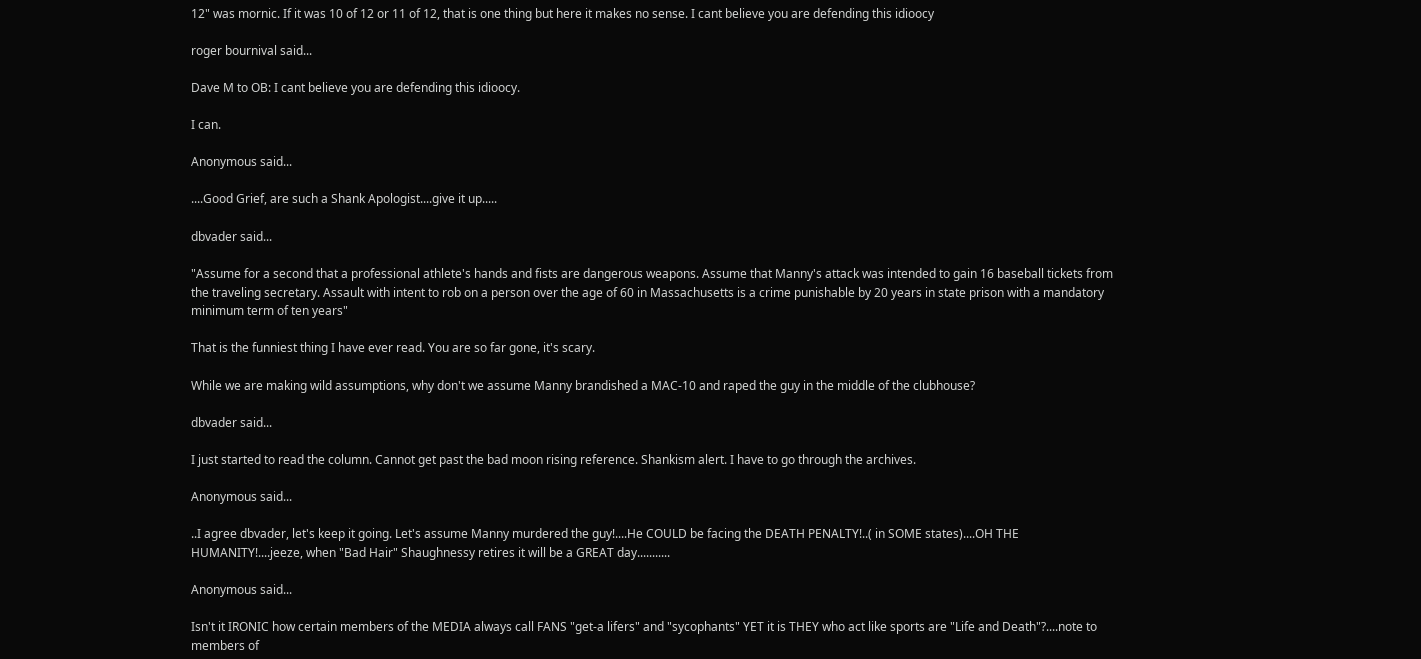12" was mornic. If it was 10 of 12 or 11 of 12, that is one thing but here it makes no sense. I cant believe you are defending this idioocy

roger bournival said...

Dave M to OB: I cant believe you are defending this idioocy.

I can.

Anonymous said...

....Good Grief, are such a Shank Apologist....give it up.....

dbvader said...

"Assume for a second that a professional athlete's hands and fists are dangerous weapons. Assume that Manny's attack was intended to gain 16 baseball tickets from the traveling secretary. Assault with intent to rob on a person over the age of 60 in Massachusetts is a crime punishable by 20 years in state prison with a mandatory minimum term of ten years"

That is the funniest thing I have ever read. You are so far gone, it's scary.

While we are making wild assumptions, why don't we assume Manny brandished a MAC-10 and raped the guy in the middle of the clubhouse?

dbvader said...

I just started to read the column. Cannot get past the bad moon rising reference. Shankism alert. I have to go through the archives.

Anonymous said...

..I agree dbvader, let's keep it going. Let's assume Manny murdered the guy!....He COULD be facing the DEATH PENALTY!..( in SOME states)....OH THE HUMANITY!....jeeze, when "Bad Hair" Shaughnessy retires it will be a GREAT day...........

Anonymous said...

Isn't it IRONIC how certain members of the MEDIA always call FANS "get-a lifers" and "sycophants" YET it is THEY who act like sports are "Life and Death"?....note to members of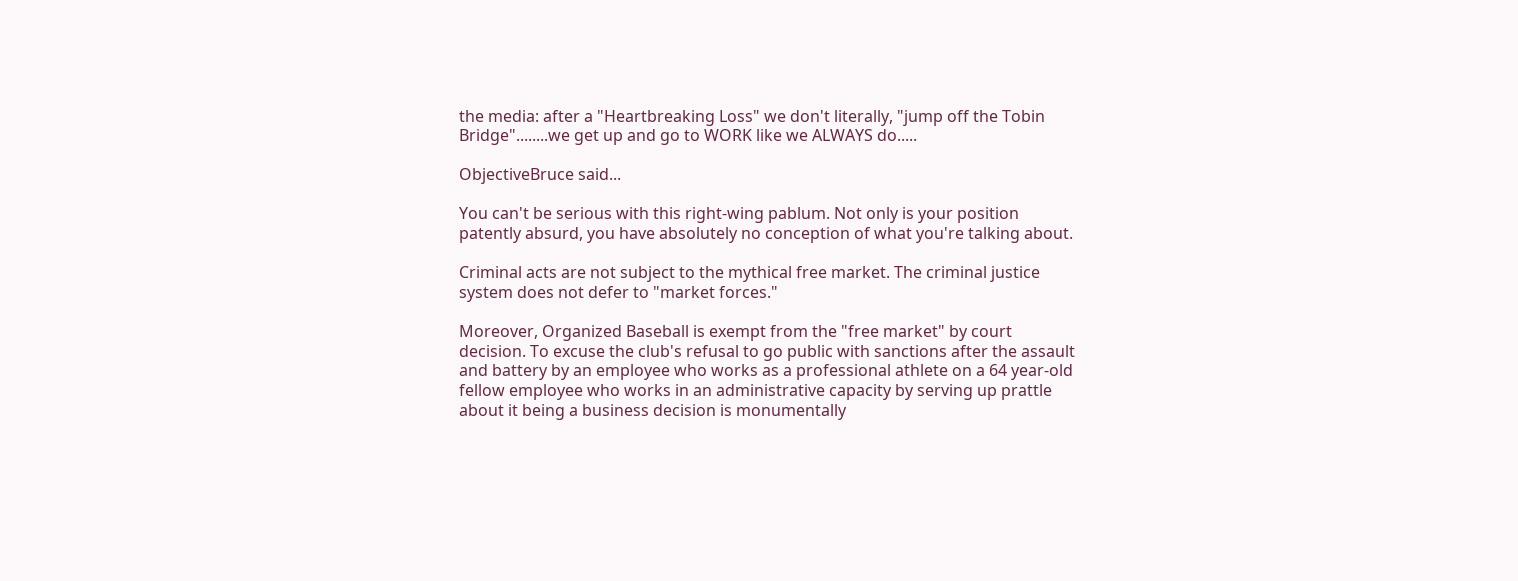the media: after a "Heartbreaking Loss" we don't literally, "jump off the Tobin Bridge"........we get up and go to WORK like we ALWAYS do.....

ObjectiveBruce said...

You can't be serious with this right-wing pablum. Not only is your position patently absurd, you have absolutely no conception of what you're talking about.

Criminal acts are not subject to the mythical free market. The criminal justice system does not defer to "market forces."

Moreover, Organized Baseball is exempt from the "free market" by court decision. To excuse the club's refusal to go public with sanctions after the assault and battery by an employee who works as a professional athlete on a 64 year-old fellow employee who works in an administrative capacity by serving up prattle about it being a business decision is monumentally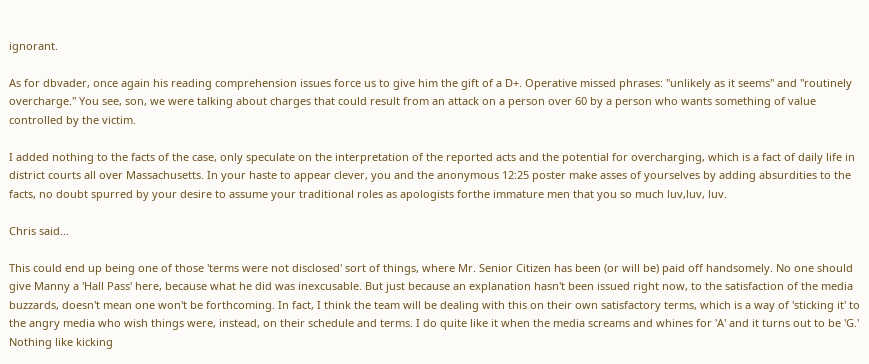ignorant.

As for dbvader, once again his reading comprehension issues force us to give him the gift of a D+. Operative missed phrases: "unlikely as it seems" and "routinely overcharge." You see, son, we were talking about charges that could result from an attack on a person over 60 by a person who wants something of value controlled by the victim.

I added nothing to the facts of the case, only speculate on the interpretation of the reported acts and the potential for overcharging, which is a fact of daily life in district courts all over Massachusetts. In your haste to appear clever, you and the anonymous 12:25 poster make asses of yourselves by adding absurdities to the facts, no doubt spurred by your desire to assume your traditional roles as apologists forthe immature men that you so much luv,luv, luv.

Chris said...

This could end up being one of those 'terms were not disclosed' sort of things, where Mr. Senior Citizen has been (or will be) paid off handsomely. No one should give Manny a 'Hall Pass' here, because what he did was inexcusable. But just because an explanation hasn't been issued right now, to the satisfaction of the media buzzards, doesn't mean one won't be forthcoming. In fact, I think the team will be dealing with this on their own satisfactory terms, which is a way of 'sticking it' to the angry media who wish things were, instead, on their schedule and terms. I do quite like it when the media screams and whines for 'A' and it turns out to be 'G.' Nothing like kicking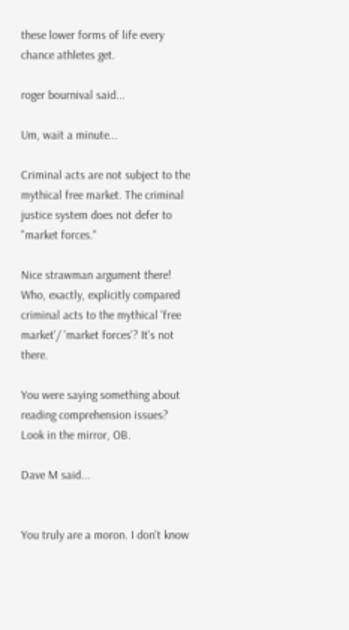these lower forms of life every chance athletes get.

roger bournival said...

Um, wait a minute...

Criminal acts are not subject to the mythical free market. The criminal justice system does not defer to "market forces."

Nice strawman argument there! Who, exactly, explicitly compared criminal acts to the mythical 'free market'/ 'market forces'? It's not there.

You were saying something about reading comprehension issues? Look in the mirror, OB.

Dave M said...


You truly are a moron. I don't know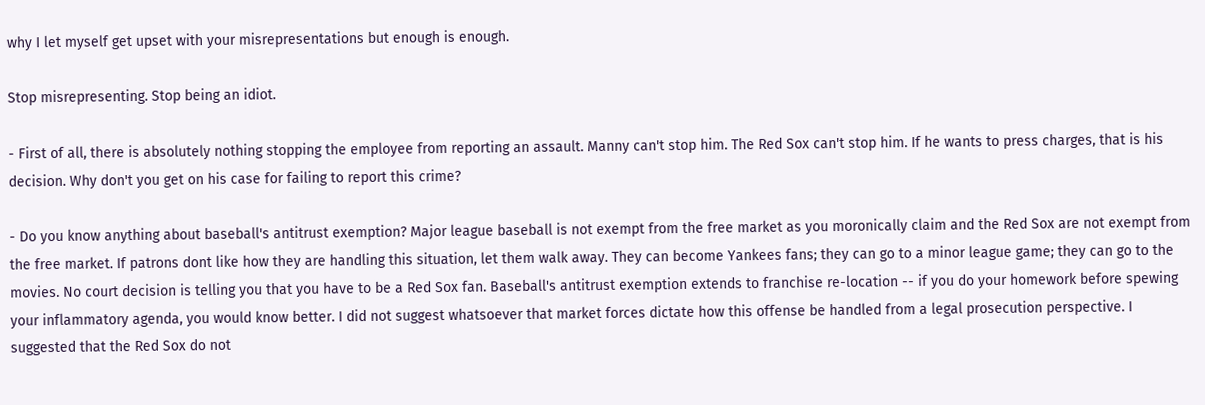why I let myself get upset with your misrepresentations but enough is enough.

Stop misrepresenting. Stop being an idiot.

- First of all, there is absolutely nothing stopping the employee from reporting an assault. Manny can't stop him. The Red Sox can't stop him. If he wants to press charges, that is his decision. Why don't you get on his case for failing to report this crime?

- Do you know anything about baseball's antitrust exemption? Major league baseball is not exempt from the free market as you moronically claim and the Red Sox are not exempt from the free market. If patrons dont like how they are handling this situation, let them walk away. They can become Yankees fans; they can go to a minor league game; they can go to the movies. No court decision is telling you that you have to be a Red Sox fan. Baseball's antitrust exemption extends to franchise re-location -- if you do your homework before spewing your inflammatory agenda, you would know better. I did not suggest whatsoever that market forces dictate how this offense be handled from a legal prosecution perspective. I suggested that the Red Sox do not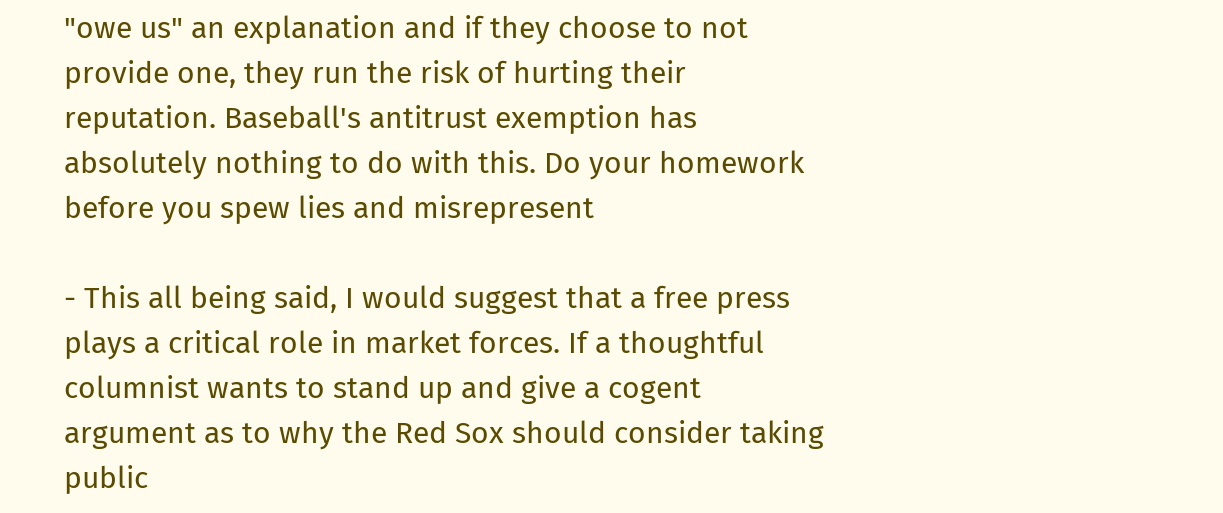"owe us" an explanation and if they choose to not provide one, they run the risk of hurting their reputation. Baseball's antitrust exemption has absolutely nothing to do with this. Do your homework before you spew lies and misrepresent

- This all being said, I would suggest that a free press plays a critical role in market forces. If a thoughtful columnist wants to stand up and give a cogent argument as to why the Red Sox should consider taking public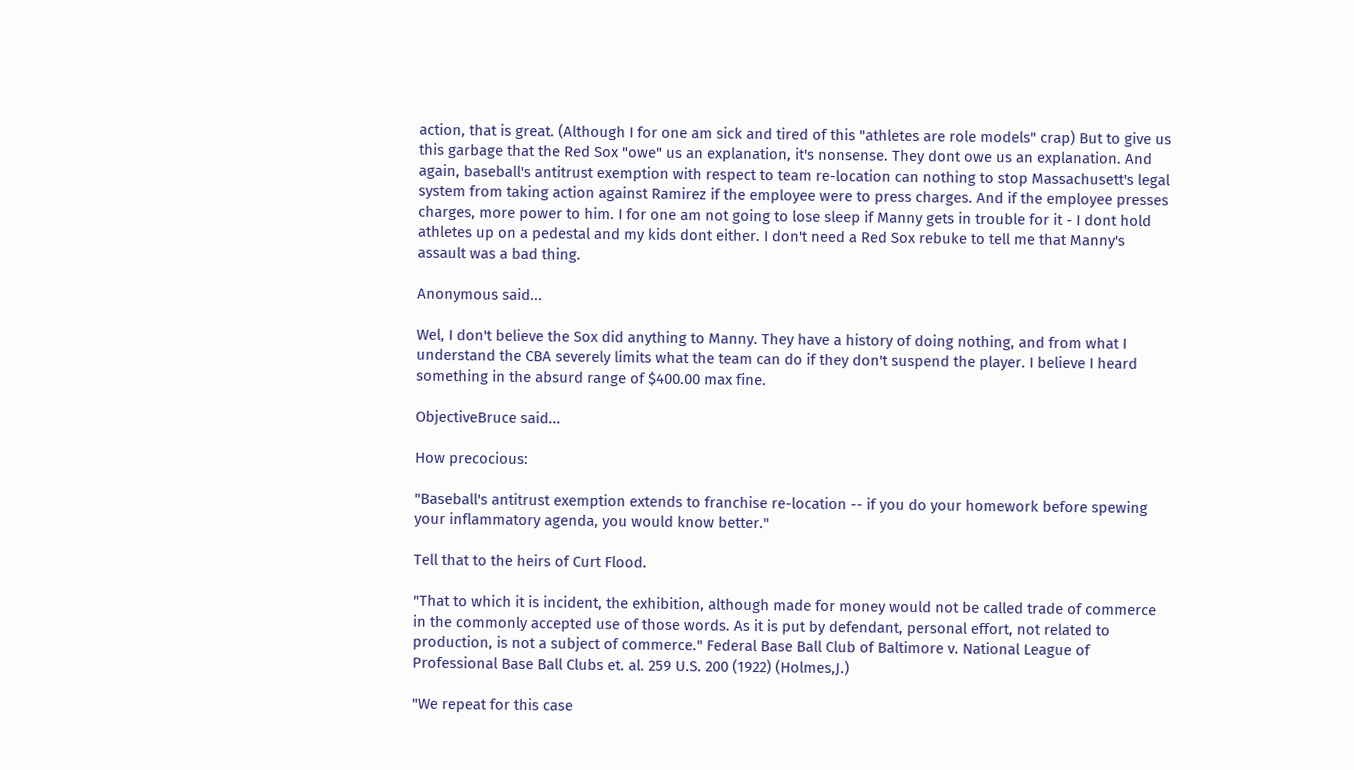action, that is great. (Although I for one am sick and tired of this "athletes are role models" crap) But to give us this garbage that the Red Sox "owe" us an explanation, it's nonsense. They dont owe us an explanation. And again, baseball's antitrust exemption with respect to team re-location can nothing to stop Massachusett's legal system from taking action against Ramirez if the employee were to press charges. And if the employee presses charges, more power to him. I for one am not going to lose sleep if Manny gets in trouble for it - I dont hold athletes up on a pedestal and my kids dont either. I don't need a Red Sox rebuke to tell me that Manny's assault was a bad thing.

Anonymous said...

Wel, I don't believe the Sox did anything to Manny. They have a history of doing nothing, and from what I understand the CBA severely limits what the team can do if they don't suspend the player. I believe I heard something in the absurd range of $400.00 max fine.

ObjectiveBruce said...

How precocious:

"Baseball's antitrust exemption extends to franchise re-location -- if you do your homework before spewing your inflammatory agenda, you would know better."

Tell that to the heirs of Curt Flood.

"That to which it is incident, the exhibition, although made for money would not be called trade of commerce in the commonly accepted use of those words. As it is put by defendant, personal effort, not related to production, is not a subject of commerce." Federal Base Ball Club of Baltimore v. National League of Professional Base Ball Clubs et. al. 259 U.S. 200 (1922) (Holmes,J.)

"We repeat for this case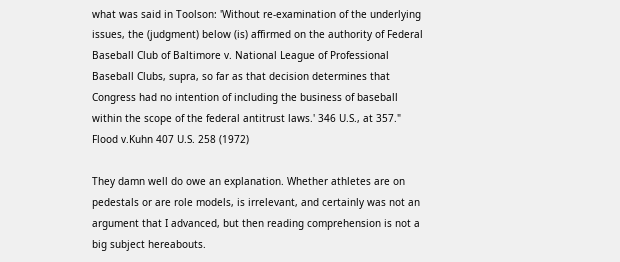what was said in Toolson: 'Without re-examination of the underlying issues, the (judgment) below (is) affirmed on the authority of Federal Baseball Club of Baltimore v. National League of Professional Baseball Clubs, supra, so far as that decision determines that Congress had no intention of including the business of baseball within the scope of the federal antitrust laws.' 346 U.S., at 357." Flood v.Kuhn 407 U.S. 258 (1972)

They damn well do owe an explanation. Whether athletes are on pedestals or are role models, is irrelevant, and certainly was not an argument that I advanced, but then reading comprehension is not a big subject hereabouts.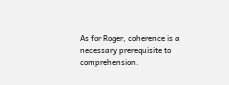As for Roger, coherence is a necessary prerequisite to comprehension.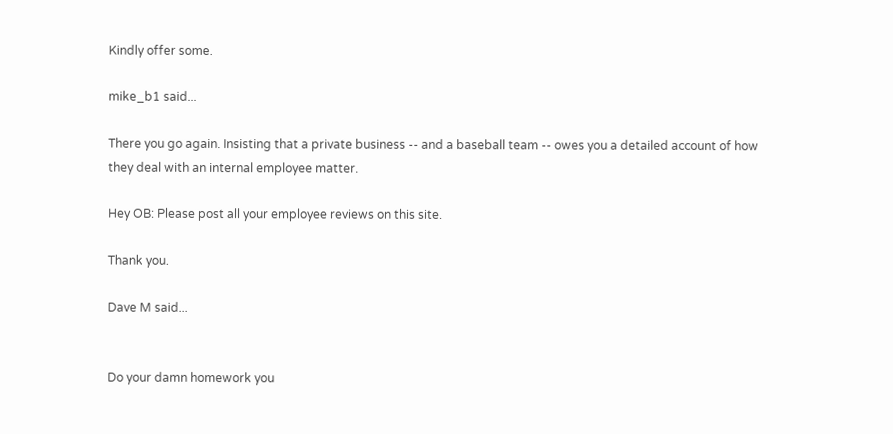Kindly offer some.

mike_b1 said...

There you go again. Insisting that a private business -- and a baseball team -- owes you a detailed account of how they deal with an internal employee matter.

Hey OB: Please post all your employee reviews on this site.

Thank you.

Dave M said...


Do your damn homework you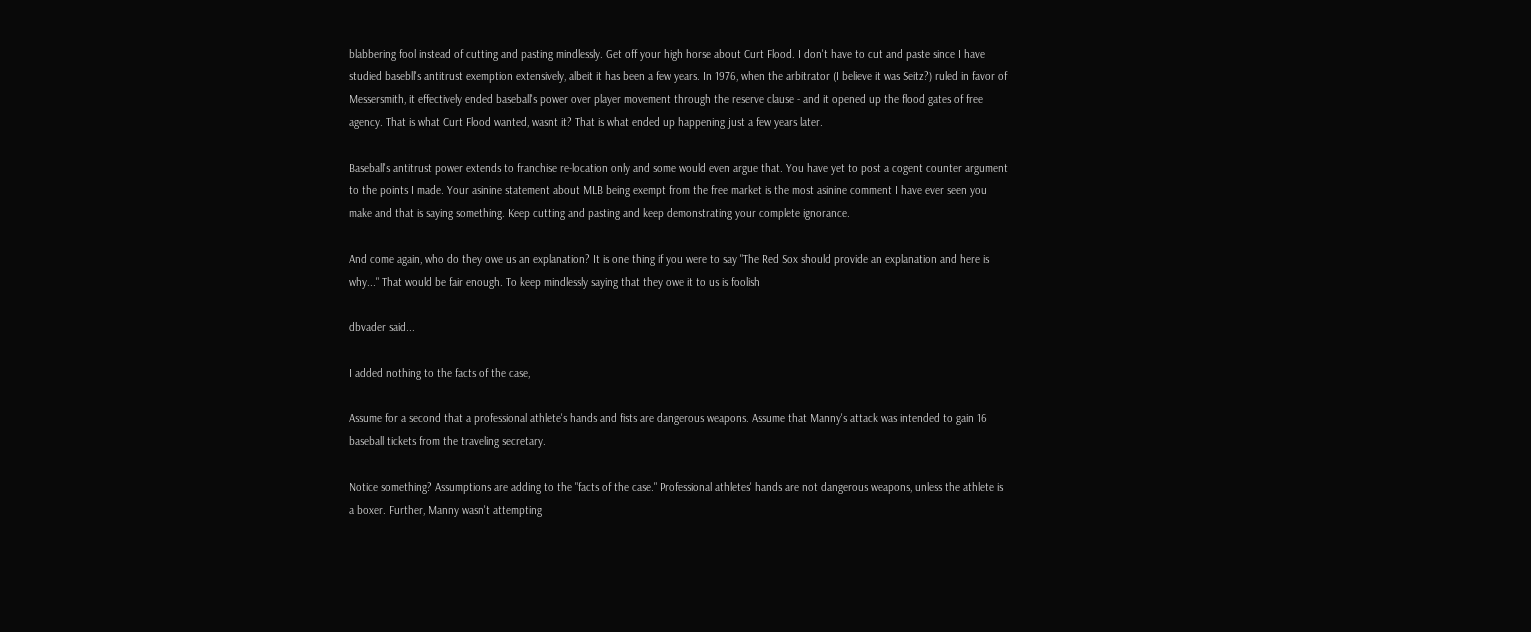blabbering fool instead of cutting and pasting mindlessly. Get off your high horse about Curt Flood. I don't have to cut and paste since I have studied basebll's antitrust exemption extensively, albeit it has been a few years. In 1976, when the arbitrator (I believe it was Seitz?) ruled in favor of Messersmith, it effectively ended baseball's power over player movement through the reserve clause - and it opened up the flood gates of free agency. That is what Curt Flood wanted, wasnt it? That is what ended up happening just a few years later.

Baseball's antitrust power extends to franchise re-location only and some would even argue that. You have yet to post a cogent counter argument to the points I made. Your asinine statement about MLB being exempt from the free market is the most asinine comment I have ever seen you make and that is saying something. Keep cutting and pasting and keep demonstrating your complete ignorance.

And come again, who do they owe us an explanation? It is one thing if you were to say "The Red Sox should provide an explanation and here is why..." That would be fair enough. To keep mindlessly saying that they owe it to us is foolish

dbvader said...

I added nothing to the facts of the case,

Assume for a second that a professional athlete's hands and fists are dangerous weapons. Assume that Manny's attack was intended to gain 16 baseball tickets from the traveling secretary.

Notice something? Assumptions are adding to the "facts of the case." Professional athletes' hands are not dangerous weapons, unless the athlete is a boxer. Further, Manny wasn't attempting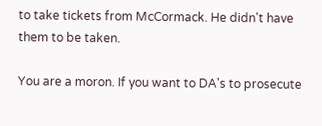to take tickets from McCormack. He didn't have them to be taken.

You are a moron. If you want to DA's to prosecute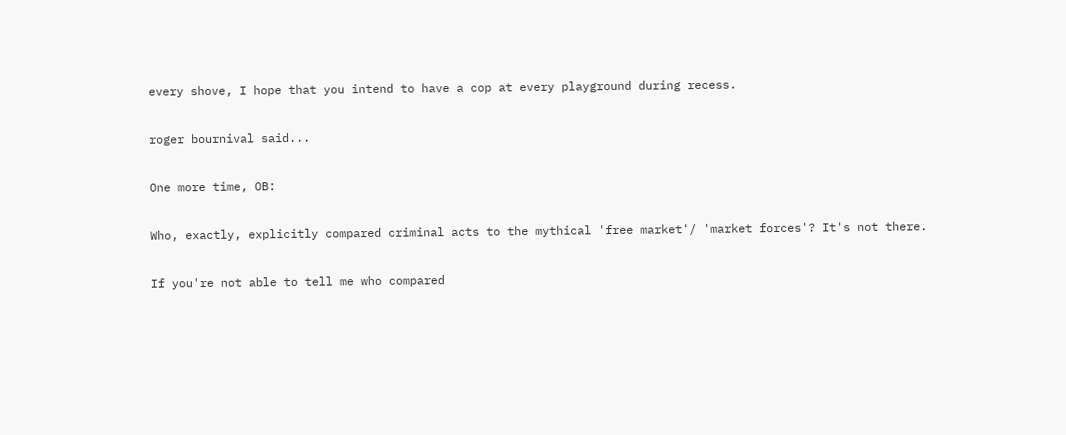every shove, I hope that you intend to have a cop at every playground during recess.

roger bournival said...

One more time, OB:

Who, exactly, explicitly compared criminal acts to the mythical 'free market'/ 'market forces'? It's not there.

If you're not able to tell me who compared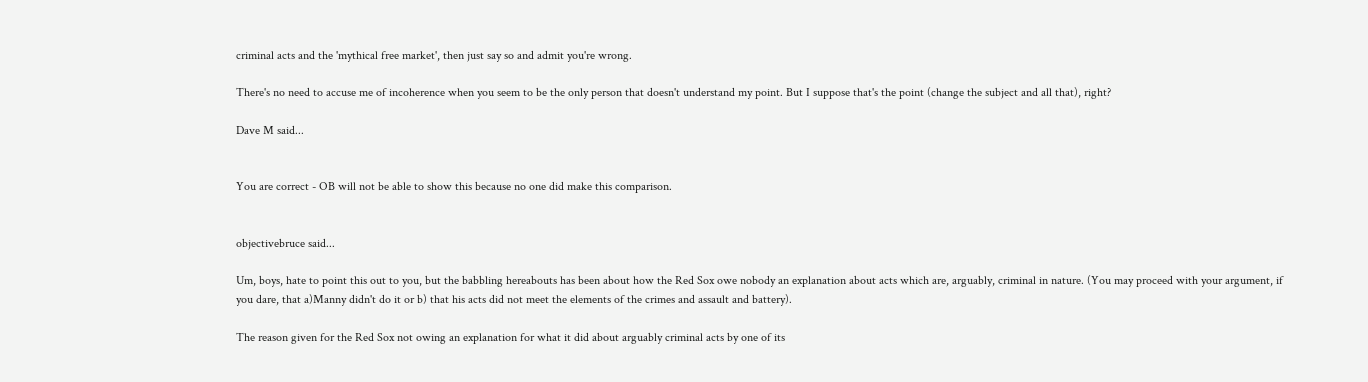criminal acts and the 'mythical free market', then just say so and admit you're wrong.

There's no need to accuse me of incoherence when you seem to be the only person that doesn't understand my point. But I suppose that's the point (change the subject and all that), right?

Dave M said...


You are correct - OB will not be able to show this because no one did make this comparison.


objectivebruce said...

Um, boys, hate to point this out to you, but the babbling hereabouts has been about how the Red Sox owe nobody an explanation about acts which are, arguably, criminal in nature. (You may proceed with your argument, if you dare, that a)Manny didn't do it or b) that his acts did not meet the elements of the crimes and assault and battery).

The reason given for the Red Sox not owing an explanation for what it did about arguably criminal acts by one of its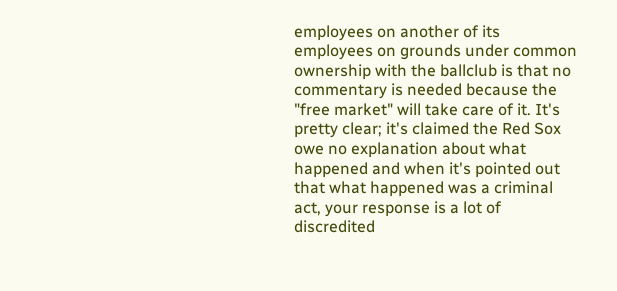employees on another of its employees on grounds under common ownership with the ballclub is that no commentary is needed because the "free market" will take care of it. It's pretty clear; it's claimed the Red Sox owe no explanation about what happened and when it's pointed out that what happened was a criminal act, your response is a lot of discredited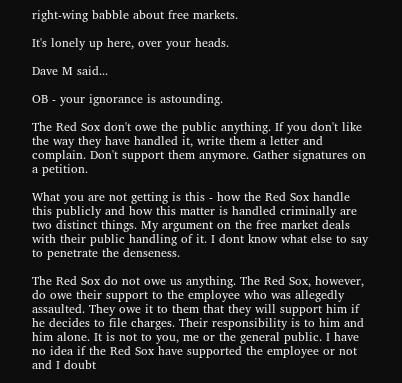right-wing babble about free markets.

It's lonely up here, over your heads.

Dave M said...

OB - your ignorance is astounding.

The Red Sox don't owe the public anything. If you don't like the way they have handled it, write them a letter and complain. Don't support them anymore. Gather signatures on a petition.

What you are not getting is this - how the Red Sox handle this publicly and how this matter is handled criminally are two distinct things. My argument on the free market deals with their public handling of it. I dont know what else to say to penetrate the denseness.

The Red Sox do not owe us anything. The Red Sox, however, do owe their support to the employee who was allegedly assaulted. They owe it to them that they will support him if he decides to file charges. Their responsibility is to him and him alone. It is not to you, me or the general public. I have no idea if the Red Sox have supported the employee or not and I doubt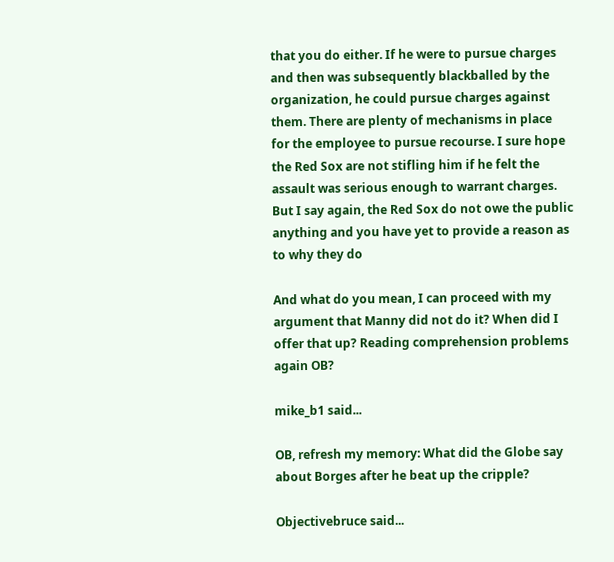that you do either. If he were to pursue charges and then was subsequently blackballed by the organization, he could pursue charges against them. There are plenty of mechanisms in place for the employee to pursue recourse. I sure hope the Red Sox are not stifling him if he felt the assault was serious enough to warrant charges. But I say again, the Red Sox do not owe the public anything and you have yet to provide a reason as to why they do

And what do you mean, I can proceed with my argument that Manny did not do it? When did I offer that up? Reading comprehension problems again OB?

mike_b1 said...

OB, refresh my memory: What did the Globe say about Borges after he beat up the cripple?

Objectivebruce said...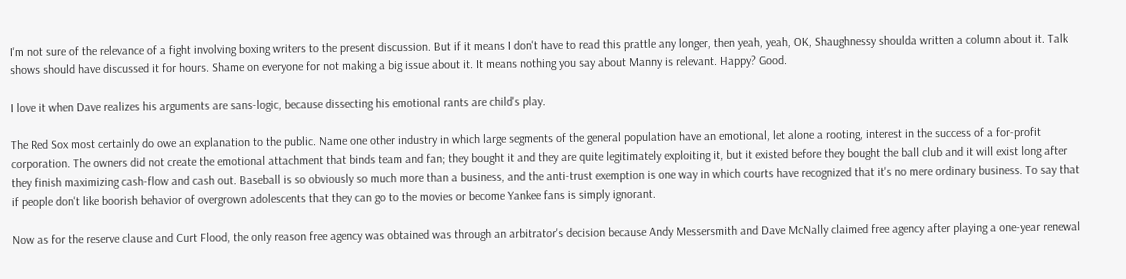I'm not sure of the relevance of a fight involving boxing writers to the present discussion. But if it means I don't have to read this prattle any longer, then yeah, yeah, OK, Shaughnessy shoulda written a column about it. Talk shows should have discussed it for hours. Shame on everyone for not making a big issue about it. It means nothing you say about Manny is relevant. Happy? Good.

I love it when Dave realizes his arguments are sans-logic, because dissecting his emotional rants are child's play.

The Red Sox most certainly do owe an explanation to the public. Name one other industry in which large segments of the general population have an emotional, let alone a rooting, interest in the success of a for-profit corporation. The owners did not create the emotional attachment that binds team and fan; they bought it and they are quite legitimately exploiting it, but it existed before they bought the ball club and it will exist long after they finish maximizing cash-flow and cash out. Baseball is so obviously so much more than a business, and the anti-trust exemption is one way in which courts have recognized that it's no mere ordinary business. To say that if people don't like boorish behavior of overgrown adolescents that they can go to the movies or become Yankee fans is simply ignorant.

Now as for the reserve clause and Curt Flood, the only reason free agency was obtained was through an arbitrator's decision because Andy Messersmith and Dave McNally claimed free agency after playing a one-year renewal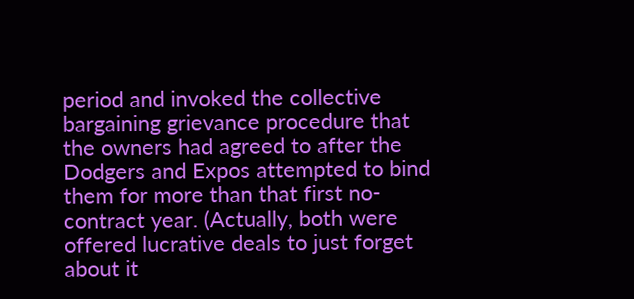period and invoked the collective bargaining grievance procedure that the owners had agreed to after the Dodgers and Expos attempted to bind them for more than that first no-contract year. (Actually, both were offered lucrative deals to just forget about it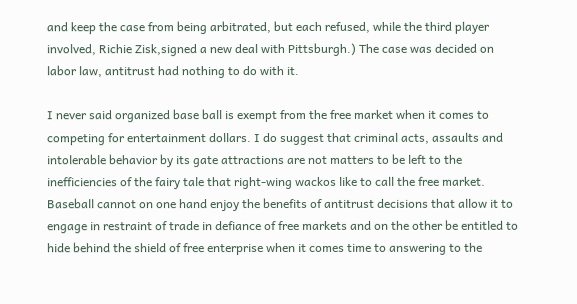and keep the case from being arbitrated, but each refused, while the third player involved, Richie Zisk,signed a new deal with Pittsburgh.) The case was decided on labor law, antitrust had nothing to do with it.

I never said organized base ball is exempt from the free market when it comes to competing for entertainment dollars. I do suggest that criminal acts, assaults and intolerable behavior by its gate attractions are not matters to be left to the inefficiencies of the fairy tale that right-wing wackos like to call the free market. Baseball cannot on one hand enjoy the benefits of antitrust decisions that allow it to engage in restraint of trade in defiance of free markets and on the other be entitled to hide behind the shield of free enterprise when it comes time to answering to the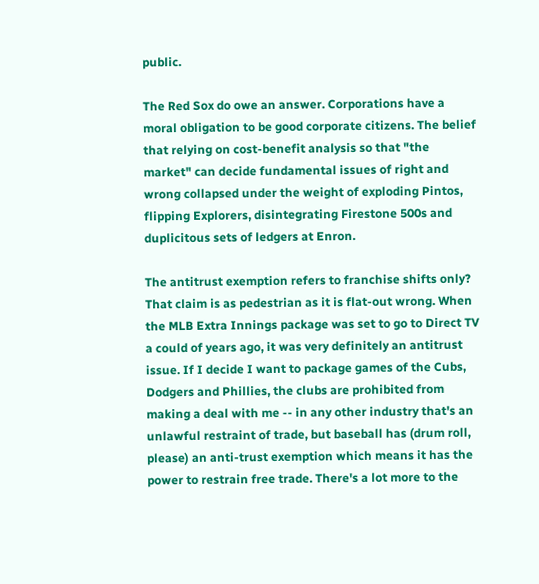public.

The Red Sox do owe an answer. Corporations have a moral obligation to be good corporate citizens. The belief that relying on cost-benefit analysis so that "the market" can decide fundamental issues of right and wrong collapsed under the weight of exploding Pintos, flipping Explorers, disintegrating Firestone 500s and duplicitous sets of ledgers at Enron.

The antitrust exemption refers to franchise shifts only? That claim is as pedestrian as it is flat-out wrong. When the MLB Extra Innings package was set to go to Direct TV a could of years ago, it was very definitely an antitrust issue. If I decide I want to package games of the Cubs, Dodgers and Phillies, the clubs are prohibited from making a deal with me -- in any other industry that's an unlawful restraint of trade, but baseball has (drum roll, please) an anti-trust exemption which means it has the power to restrain free trade. There's a lot more to the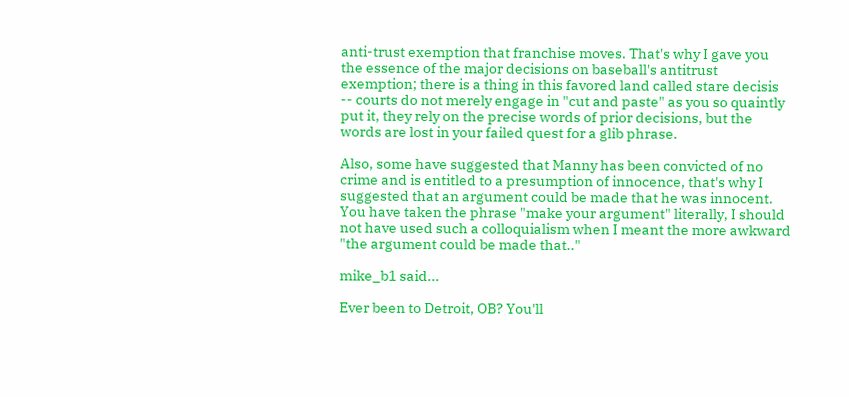anti-trust exemption that franchise moves. That's why I gave you the essence of the major decisions on baseball's antitrust exemption; there is a thing in this favored land called stare decisis -- courts do not merely engage in "cut and paste" as you so quaintly put it, they rely on the precise words of prior decisions, but the words are lost in your failed quest for a glib phrase.

Also, some have suggested that Manny has been convicted of no crime and is entitled to a presumption of innocence, that's why I suggested that an argument could be made that he was innocent. You have taken the phrase "make your argument" literally, I should not have used such a colloquialism when I meant the more awkward "the argument could be made that.."

mike_b1 said...

Ever been to Detroit, OB? You'll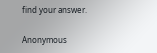find your answer.

Anonymous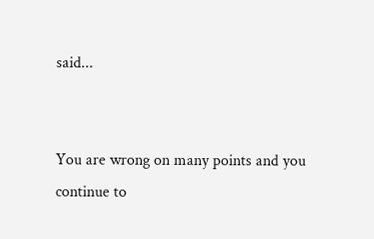said...


You are wrong on many points and you continue to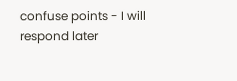confuse points - I will respond later